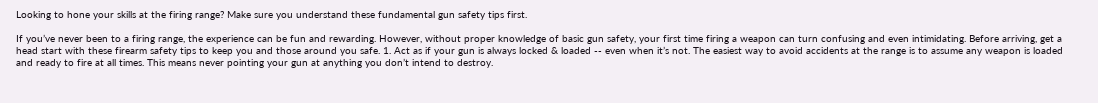Looking to hone your skills at the firing range? Make sure you understand these fundamental gun safety tips first.

If you’ve never been to a firing range, the experience can be fun and rewarding. However, without proper knowledge of basic gun safety, your first time firing a weapon can turn confusing and even intimidating. Before arriving, get a head start with these firearm safety tips to keep you and those around you safe. 1. Act as if your gun is always locked & loaded -- even when it’s not. The easiest way to avoid accidents at the range is to assume any weapon is loaded and ready to fire at all times. This means never pointing your gun at anything you don’t intend to destroy.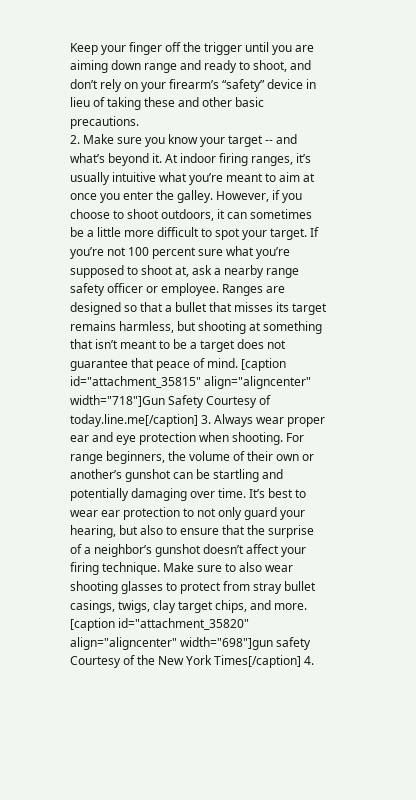Keep your finger off the trigger until you are aiming down range and ready to shoot, and don’t rely on your firearm’s “safety” device in lieu of taking these and other basic precautions.
2. Make sure you know your target -- and what’s beyond it. At indoor firing ranges, it’s usually intuitive what you’re meant to aim at once you enter the galley. However, if you choose to shoot outdoors, it can sometimes be a little more difficult to spot your target. If you’re not 100 percent sure what you’re supposed to shoot at, ask a nearby range safety officer or employee. Ranges are designed so that a bullet that misses its target remains harmless, but shooting at something that isn’t meant to be a target does not guarantee that peace of mind. [caption id="attachment_35815" align="aligncenter" width="718"]Gun Safety Courtesy of today.line.me[/caption] 3. Always wear proper ear and eye protection when shooting. For range beginners, the volume of their own or another’s gunshot can be startling and potentially damaging over time. It’s best to wear ear protection to not only guard your hearing, but also to ensure that the surprise of a neighbor’s gunshot doesn’t affect your firing technique. Make sure to also wear shooting glasses to protect from stray bullet casings, twigs, clay target chips, and more. [caption id="attachment_35820" align="aligncenter" width="698"]gun safety Courtesy of the New York Times[/caption] 4.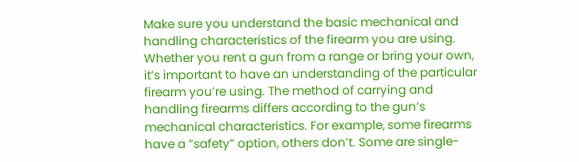Make sure you understand the basic mechanical and handling characteristics of the firearm you are using. Whether you rent a gun from a range or bring your own, it’s important to have an understanding of the particular firearm you’re using. The method of carrying and handling firearms differs according to the gun’s mechanical characteristics. For example, some firearms have a “safety” option, others don’t. Some are single-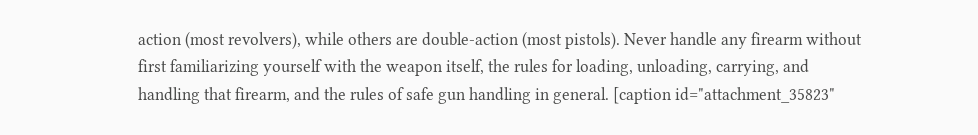action (most revolvers), while others are double-action (most pistols). Never handle any firearm without first familiarizing yourself with the weapon itself, the rules for loading, unloading, carrying, and handling that firearm, and the rules of safe gun handling in general. [caption id="attachment_35823"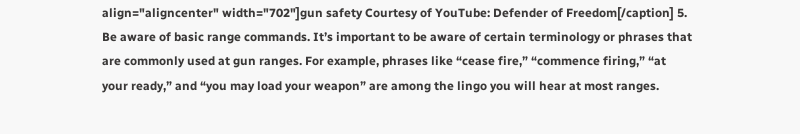align="aligncenter" width="702"]gun safety Courtesy of YouTube: Defender of Freedom[/caption] 5. Be aware of basic range commands. It’s important to be aware of certain terminology or phrases that are commonly used at gun ranges. For example, phrases like “cease fire,” “commence firing,” “at your ready,” and “you may load your weapon” are among the lingo you will hear at most ranges.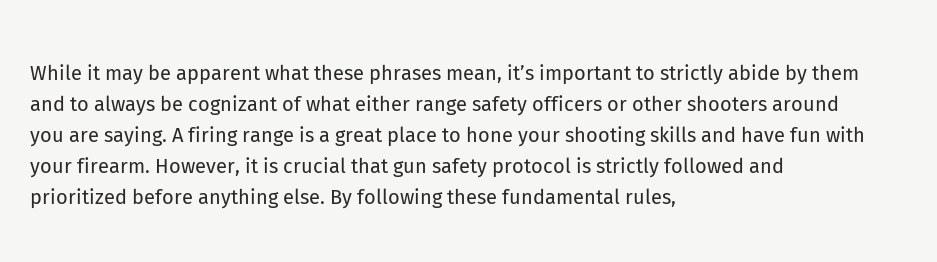While it may be apparent what these phrases mean, it’s important to strictly abide by them and to always be cognizant of what either range safety officers or other shooters around you are saying. A firing range is a great place to hone your shooting skills and have fun with your firearm. However, it is crucial that gun safety protocol is strictly followed and prioritized before anything else. By following these fundamental rules,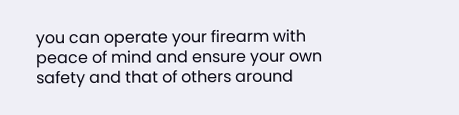you can operate your firearm with peace of mind and ensure your own safety and that of others around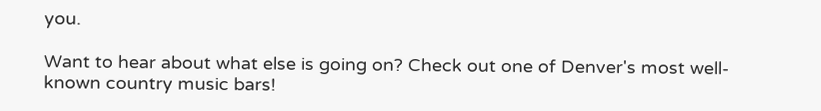you.

Want to hear about what else is going on? Check out one of Denver's most well-known country music bars!